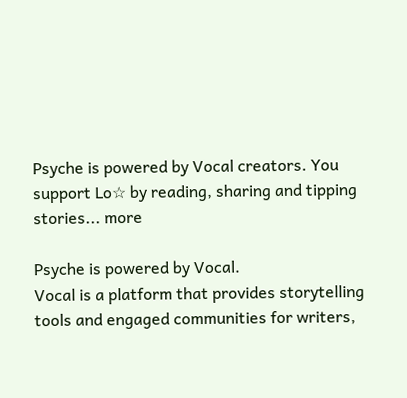Psyche is powered by Vocal creators. You support Lo☆ by reading, sharing and tipping stories... more

Psyche is powered by Vocal.
Vocal is a platform that provides storytelling tools and engaged communities for writers,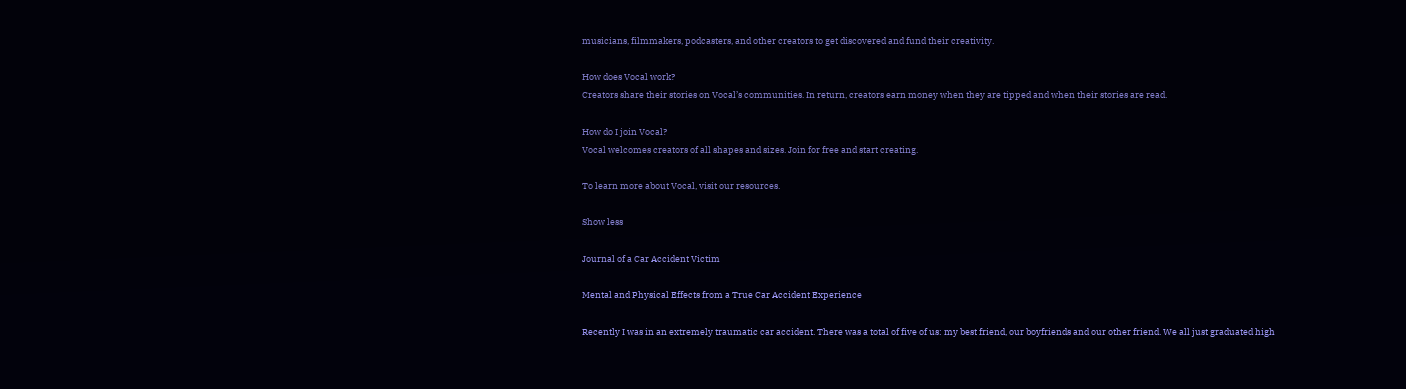musicians, filmmakers, podcasters, and other creators to get discovered and fund their creativity.

How does Vocal work?
Creators share their stories on Vocal’s communities. In return, creators earn money when they are tipped and when their stories are read.

How do I join Vocal?
Vocal welcomes creators of all shapes and sizes. Join for free and start creating.

To learn more about Vocal, visit our resources.

Show less

Journal of a Car Accident Victim

Mental and Physical Effects from a True Car Accident Experience

Recently I was in an extremely traumatic car accident. There was a total of five of us: my best friend, our boyfriends and our other friend. We all just graduated high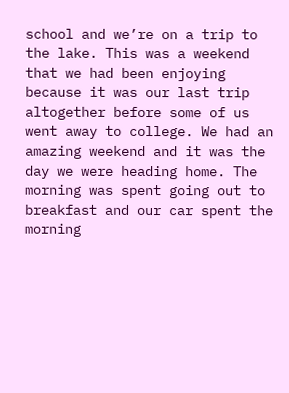school and we’re on a trip to the lake. This was a weekend that we had been enjoying because it was our last trip altogether before some of us went away to college. We had an amazing weekend and it was the day we were heading home. The morning was spent going out to breakfast and our car spent the morning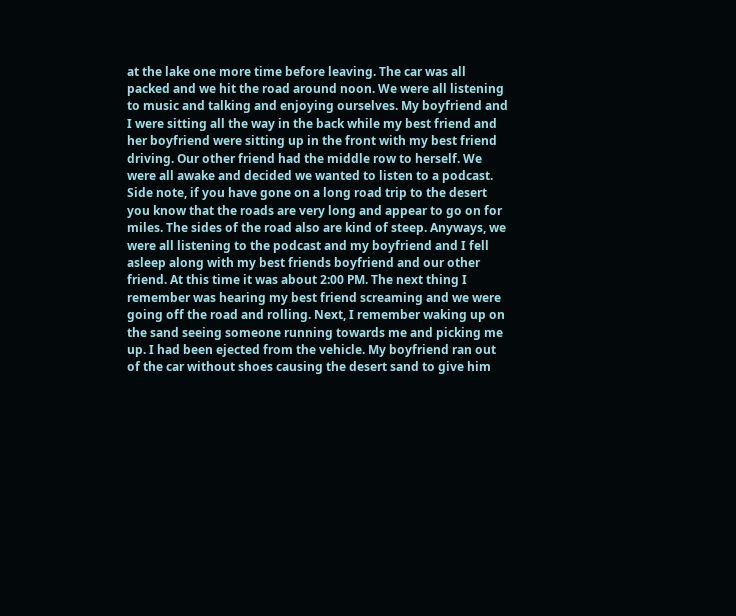at the lake one more time before leaving. The car was all packed and we hit the road around noon. We were all listening to music and talking and enjoying ourselves. My boyfriend and I were sitting all the way in the back while my best friend and her boyfriend were sitting up in the front with my best friend driving. Our other friend had the middle row to herself. We were all awake and decided we wanted to listen to a podcast. Side note, if you have gone on a long road trip to the desert you know that the roads are very long and appear to go on for miles. The sides of the road also are kind of steep. Anyways, we were all listening to the podcast and my boyfriend and I fell asleep along with my best friends boyfriend and our other friend. At this time it was about 2:00 PM. The next thing I remember was hearing my best friend screaming and we were going off the road and rolling. Next, I remember waking up on the sand seeing someone running towards me and picking me up. I had been ejected from the vehicle. My boyfriend ran out of the car without shoes causing the desert sand to give him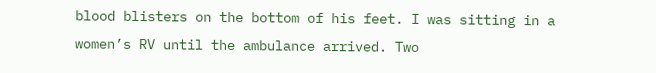blood blisters on the bottom of his feet. I was sitting in a women’s RV until the ambulance arrived. Two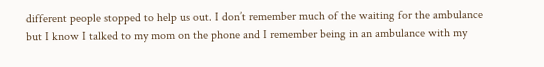different people stopped to help us out. I don’t remember much of the waiting for the ambulance but I know I talked to my mom on the phone and I remember being in an ambulance with my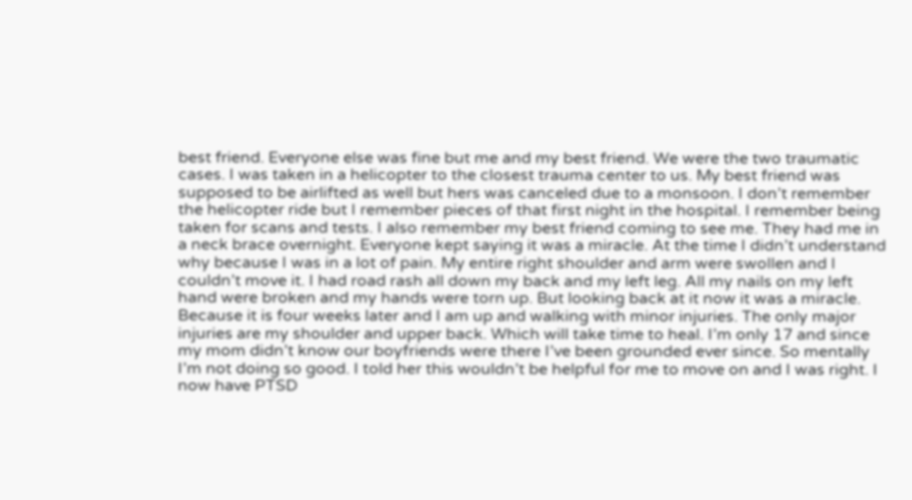best friend. Everyone else was fine but me and my best friend. We were the two traumatic cases. I was taken in a helicopter to the closest trauma center to us. My best friend was supposed to be airlifted as well but hers was canceled due to a monsoon. I don’t remember the helicopter ride but I remember pieces of that first night in the hospital. I remember being taken for scans and tests. I also remember my best friend coming to see me. They had me in a neck brace overnight. Everyone kept saying it was a miracle. At the time I didn’t understand why because I was in a lot of pain. My entire right shoulder and arm were swollen and I couldn’t move it. I had road rash all down my back and my left leg. All my nails on my left hand were broken and my hands were torn up. But looking back at it now it was a miracle. Because it is four weeks later and I am up and walking with minor injuries. The only major injuries are my shoulder and upper back. Which will take time to heal. I’m only 17 and since my mom didn’t know our boyfriends were there I’ve been grounded ever since. So mentally I’m not doing so good. I told her this wouldn’t be helpful for me to move on and I was right. I now have PTSD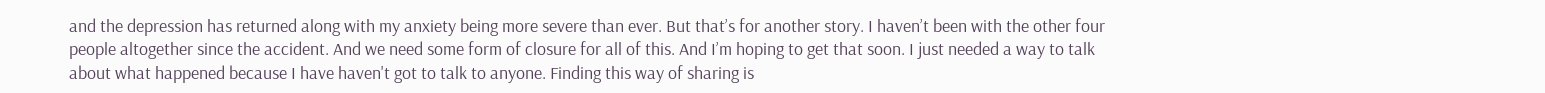and the depression has returned along with my anxiety being more severe than ever. But that’s for another story. I haven’t been with the other four people altogether since the accident. And we need some form of closure for all of this. And I’m hoping to get that soon. I just needed a way to talk about what happened because I have haven't got to talk to anyone. Finding this way of sharing is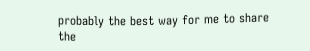probably the best way for me to share the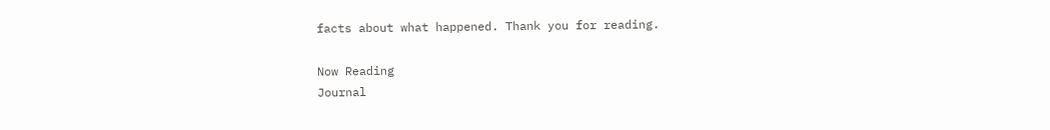facts about what happened. Thank you for reading.

Now Reading
Journal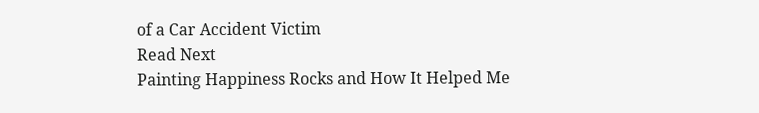of a Car Accident Victim
Read Next
Painting Happiness Rocks and How It Helped Me